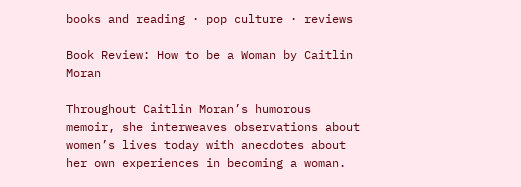books and reading · pop culture · reviews

Book Review: How to be a Woman by Caitlin Moran

Throughout Caitlin Moran’s humorous memoir, she interweaves observations about women’s lives today with anecdotes about her own experiences in becoming a woman.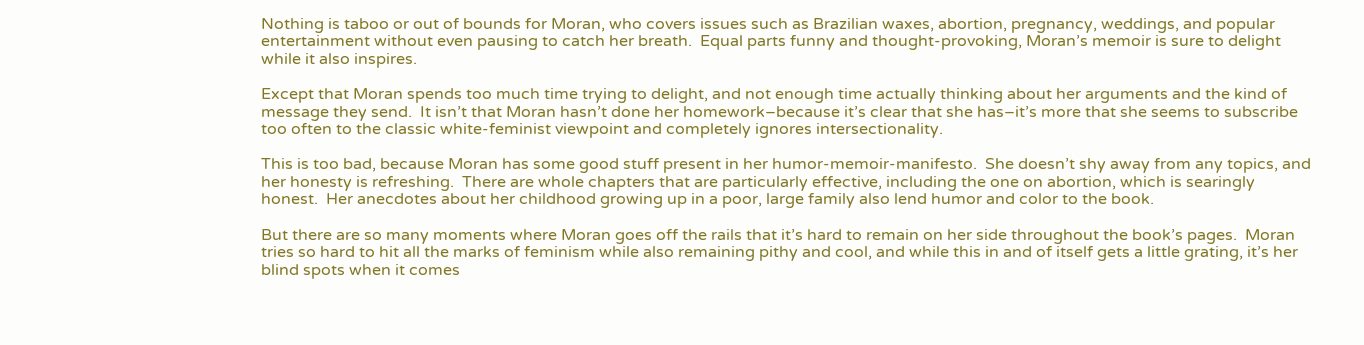Nothing is taboo or out of bounds for Moran, who covers issues such as Brazilian waxes, abortion, pregnancy, weddings, and popular entertainment without even pausing to catch her breath.  Equal parts funny and thought-provoking, Moran’s memoir is sure to delight while it also inspires.

Except that Moran spends too much time trying to delight, and not enough time actually thinking about her arguments and the kind of message they send.  It isn’t that Moran hasn’t done her homework–because it’s clear that she has–it’s more that she seems to subscribe too often to the classic white-feminist viewpoint and completely ignores intersectionality.

This is too bad, because Moran has some good stuff present in her humor-memoir-manifesto.  She doesn’t shy away from any topics, and her honesty is refreshing.  There are whole chapters that are particularly effective, including the one on abortion, which is searingly honest.  Her anecdotes about her childhood growing up in a poor, large family also lend humor and color to the book.

But there are so many moments where Moran goes off the rails that it’s hard to remain on her side throughout the book’s pages.  Moran tries so hard to hit all the marks of feminism while also remaining pithy and cool, and while this in and of itself gets a little grating, it’s her blind spots when it comes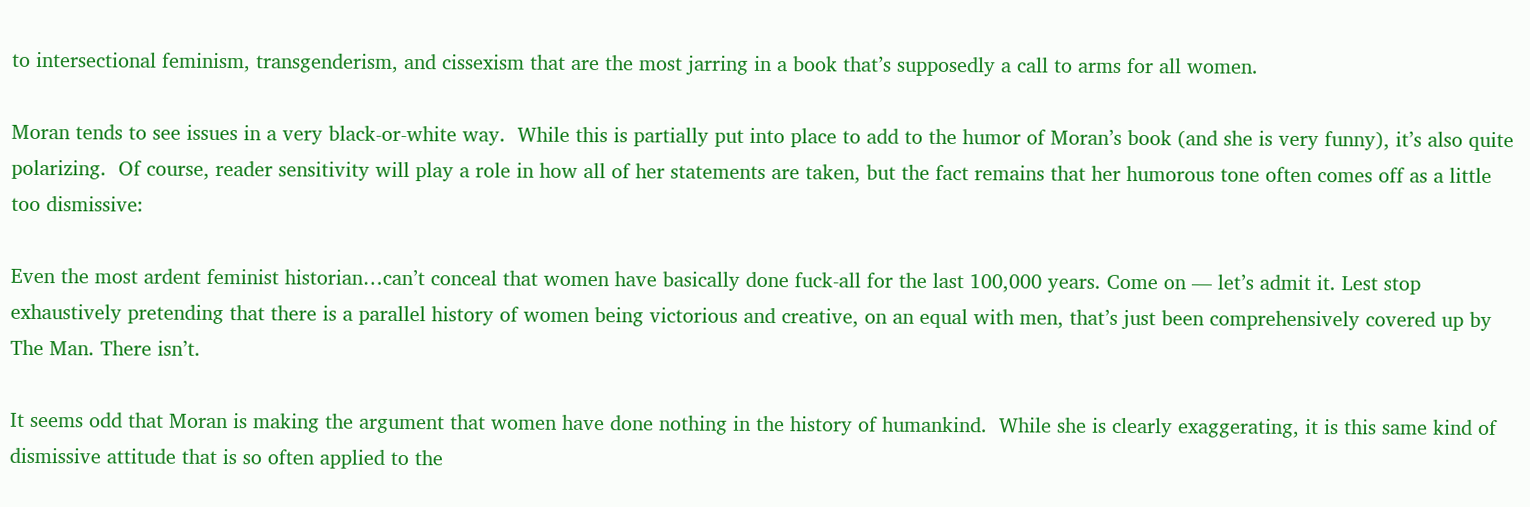to intersectional feminism, transgenderism, and cissexism that are the most jarring in a book that’s supposedly a call to arms for all women.

Moran tends to see issues in a very black-or-white way.  While this is partially put into place to add to the humor of Moran’s book (and she is very funny), it’s also quite polarizing.  Of course, reader sensitivity will play a role in how all of her statements are taken, but the fact remains that her humorous tone often comes off as a little too dismissive:

Even the most ardent feminist historian…can’t conceal that women have basically done fuck-all for the last 100,000 years. Come on — let’s admit it. Lest stop exhaustively pretending that there is a parallel history of women being victorious and creative, on an equal with men, that’s just been comprehensively covered up by The Man. There isn’t.

It seems odd that Moran is making the argument that women have done nothing in the history of humankind.  While she is clearly exaggerating, it is this same kind of dismissive attitude that is so often applied to the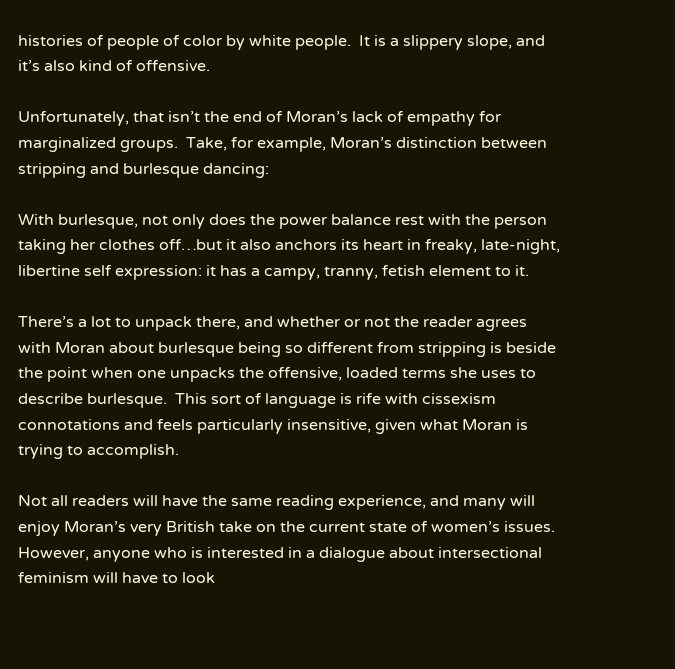histories of people of color by white people.  It is a slippery slope, and it’s also kind of offensive.

Unfortunately, that isn’t the end of Moran’s lack of empathy for marginalized groups.  Take, for example, Moran’s distinction between stripping and burlesque dancing:

With burlesque, not only does the power balance rest with the person taking her clothes off…but it also anchors its heart in freaky, late-night, libertine self expression: it has a campy, tranny, fetish element to it.

There’s a lot to unpack there, and whether or not the reader agrees with Moran about burlesque being so different from stripping is beside the point when one unpacks the offensive, loaded terms she uses to describe burlesque.  This sort of language is rife with cissexism connotations and feels particularly insensitive, given what Moran is trying to accomplish.

Not all readers will have the same reading experience, and many will enjoy Moran’s very British take on the current state of women’s issues.  However, anyone who is interested in a dialogue about intersectional feminism will have to look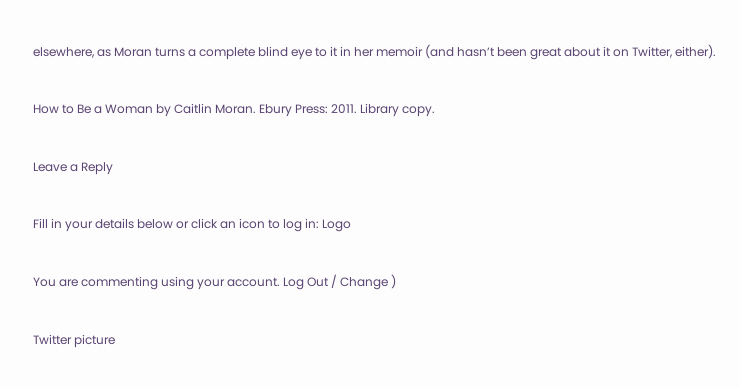elsewhere, as Moran turns a complete blind eye to it in her memoir (and hasn’t been great about it on Twitter, either).

How to Be a Woman by Caitlin Moran. Ebury Press: 2011. Library copy.

Leave a Reply

Fill in your details below or click an icon to log in: Logo

You are commenting using your account. Log Out / Change )

Twitter picture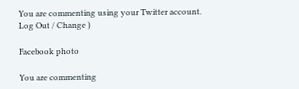You are commenting using your Twitter account. Log Out / Change )

Facebook photo

You are commenting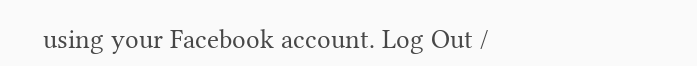using your Facebook account. Log Out /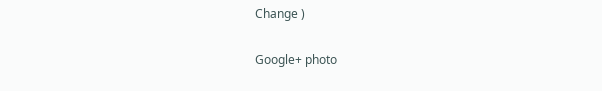Change )

Google+ photo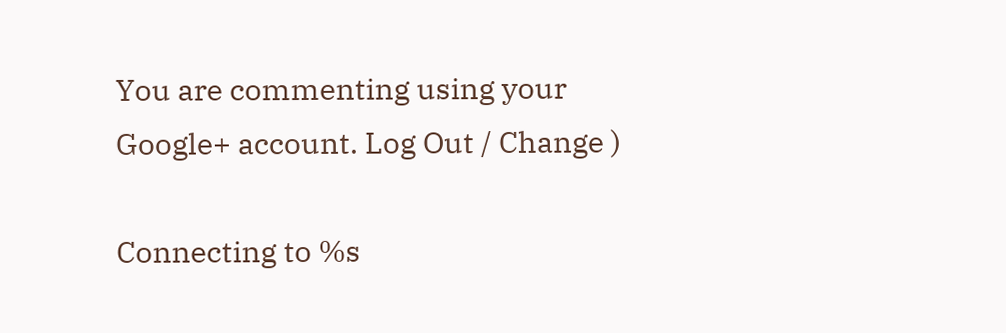You are commenting using your Google+ account. Log Out / Change )

Connecting to %s